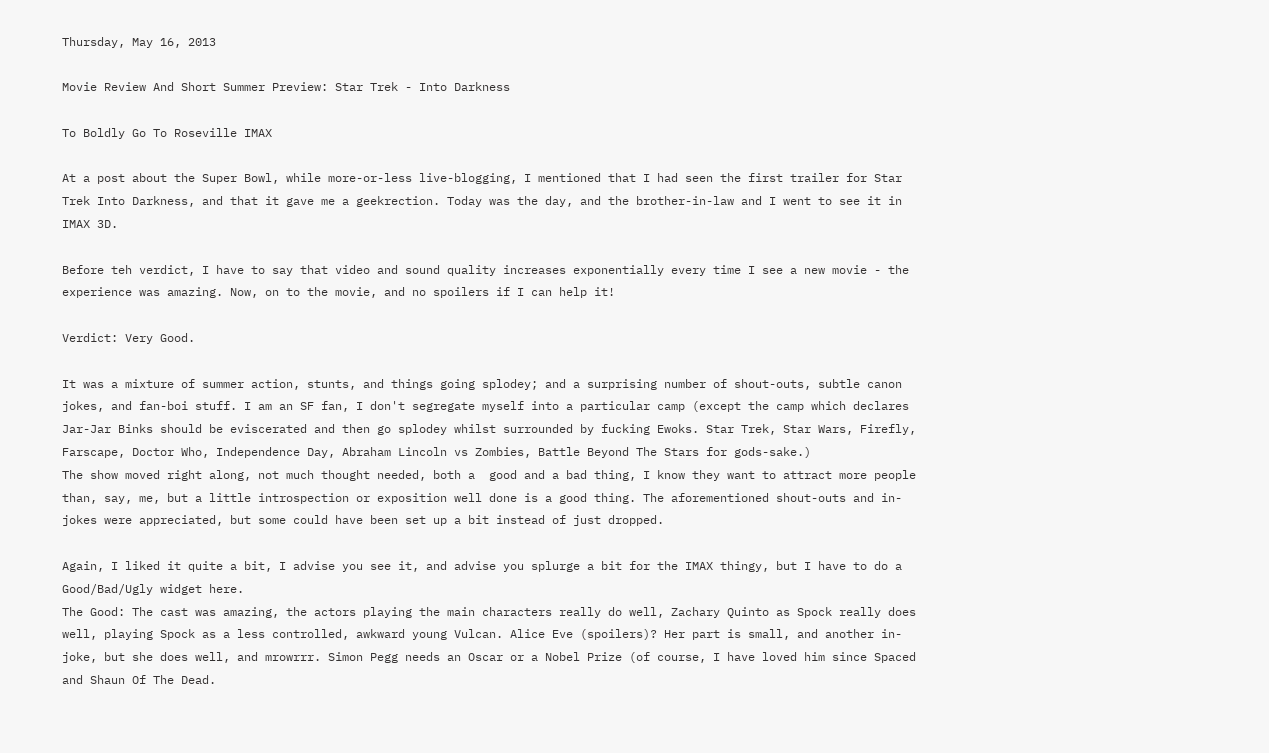Thursday, May 16, 2013

Movie Review And Short Summer Preview: Star Trek - Into Darkness

To Boldly Go To Roseville IMAX

At a post about the Super Bowl, while more-or-less live-blogging, I mentioned that I had seen the first trailer for Star Trek Into Darkness, and that it gave me a geekrection. Today was the day, and the brother-in-law and I went to see it in IMAX 3D.

Before teh verdict, I have to say that video and sound quality increases exponentially every time I see a new movie - the experience was amazing. Now, on to the movie, and no spoilers if I can help it!

Verdict: Very Good.

It was a mixture of summer action, stunts, and things going splodey; and a surprising number of shout-outs, subtle canon jokes, and fan-boi stuff. I am an SF fan, I don't segregate myself into a particular camp (except the camp which declares Jar-Jar Binks should be eviscerated and then go splodey whilst surrounded by fucking Ewoks. Star Trek, Star Wars, Firefly, Farscape, Doctor Who, Independence Day, Abraham Lincoln vs Zombies, Battle Beyond The Stars for gods-sake.)
The show moved right along, not much thought needed, both a  good and a bad thing, I know they want to attract more people than, say, me, but a little introspection or exposition well done is a good thing. The aforementioned shout-outs and in-jokes were appreciated, but some could have been set up a bit instead of just dropped.

Again, I liked it quite a bit, I advise you see it, and advise you splurge a bit for the IMAX thingy, but I have to do a Good/Bad/Ugly widget here.
The Good: The cast was amazing, the actors playing the main characters really do well, Zachary Quinto as Spock really does well, playing Spock as a less controlled, awkward young Vulcan. Alice Eve (spoilers)? Her part is small, and another in-joke, but she does well, and mrowrrr. Simon Pegg needs an Oscar or a Nobel Prize (of course, I have loved him since Spaced and Shaun Of The Dead.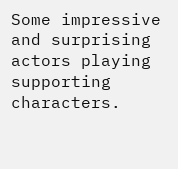Some impressive and surprising actors playing supporting characters.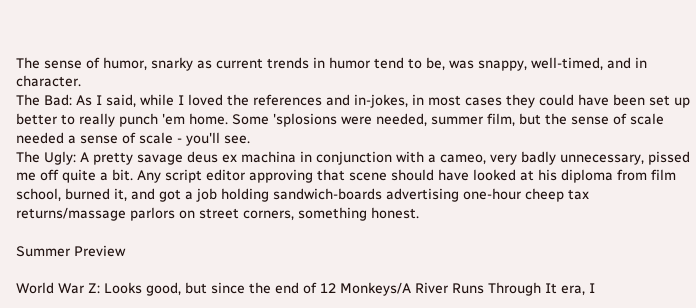The sense of humor, snarky as current trends in humor tend to be, was snappy, well-timed, and in character.
The Bad: As I said, while I loved the references and in-jokes, in most cases they could have been set up better to really punch 'em home. Some 'splosions were needed, summer film, but the sense of scale needed a sense of scale - you'll see.
The Ugly: A pretty savage deus ex machina in conjunction with a cameo, very badly unnecessary, pissed me off quite a bit. Any script editor approving that scene should have looked at his diploma from film school, burned it, and got a job holding sandwich-boards advertising one-hour cheep tax returns/massage parlors on street corners, something honest.

Summer Preview

World War Z: Looks good, but since the end of 12 Monkeys/A River Runs Through It era, I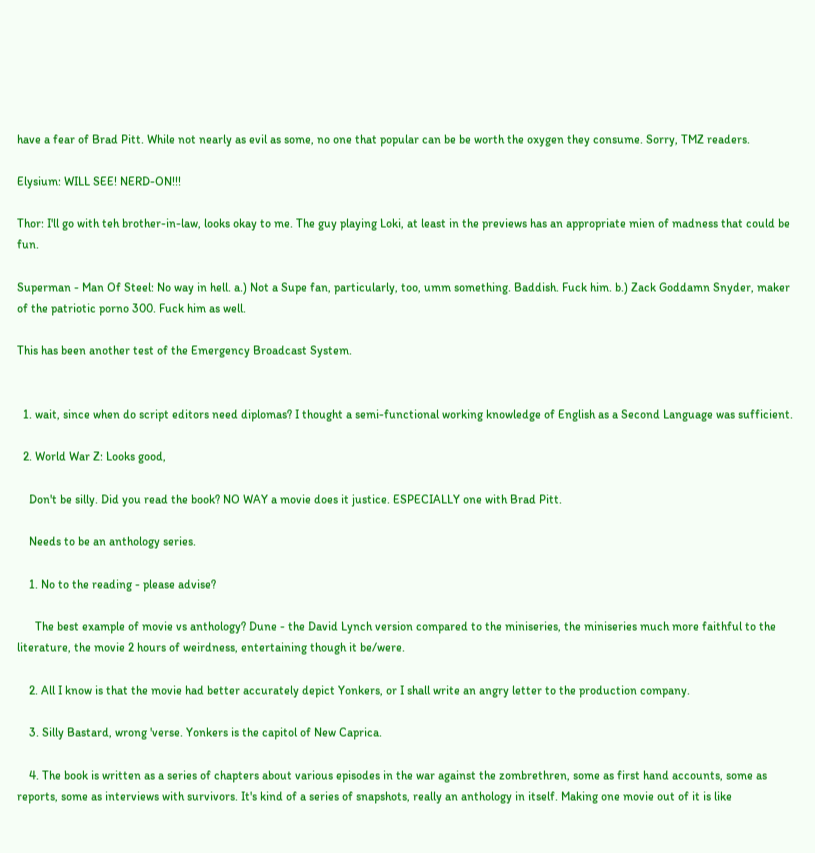have a fear of Brad Pitt. While not nearly as evil as some, no one that popular can be be worth the oxygen they consume. Sorry, TMZ readers.

Elysium: WILL SEE! NERD-ON!!!

Thor: I'll go with teh brother-in-law, looks okay to me. The guy playing Loki, at least in the previews has an appropriate mien of madness that could be fun.

Superman - Man Of Steel: No way in hell. a.) Not a Supe fan, particularly, too, umm something. Baddish. Fuck him. b.) Zack Goddamn Snyder, maker of the patriotic porno 300. Fuck him as well.

This has been another test of the Emergency Broadcast System.


  1. wait, since when do script editors need diplomas? I thought a semi-functional working knowledge of English as a Second Language was sufficient.

  2. World War Z: Looks good,

    Don't be silly. Did you read the book? NO WAY a movie does it justice. ESPECIALLY one with Brad Pitt.

    Needs to be an anthology series.

    1. No to the reading - please advise?

      The best example of movie vs anthology? Dune - the David Lynch version compared to the miniseries, the miniseries much more faithful to the literature, the movie 2 hours of weirdness, entertaining though it be/were.

    2. All I know is that the movie had better accurately depict Yonkers, or I shall write an angry letter to the production company.

    3. Silly Bastard, wrong 'verse. Yonkers is the capitol of New Caprica.

    4. The book is written as a series of chapters about various episodes in the war against the zombrethren, some as first hand accounts, some as reports, some as interviews with survivors. It's kind of a series of snapshots, really an anthology in itself. Making one movie out of it is like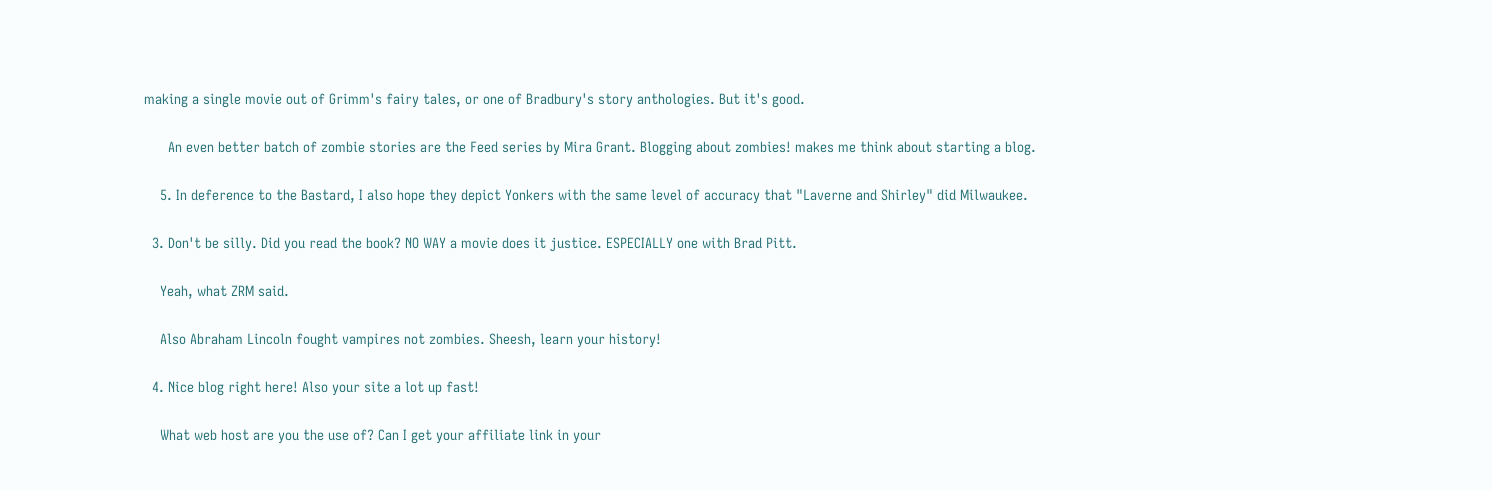making a single movie out of Grimm's fairy tales, or one of Bradbury's story anthologies. But it's good.

      An even better batch of zombie stories are the Feed series by Mira Grant. Blogging about zombies! makes me think about starting a blog.

    5. In deference to the Bastard, I also hope they depict Yonkers with the same level of accuracy that "Laverne and Shirley" did Milwaukee.

  3. Don't be silly. Did you read the book? NO WAY a movie does it justice. ESPECIALLY one with Brad Pitt.

    Yeah, what ZRM said.

    Also Abraham Lincoln fought vampires not zombies. Sheesh, learn your history!

  4. Nice blog right here! Also your site a lot up fast!

    What web host are you the use of? Can I get your affiliate link in your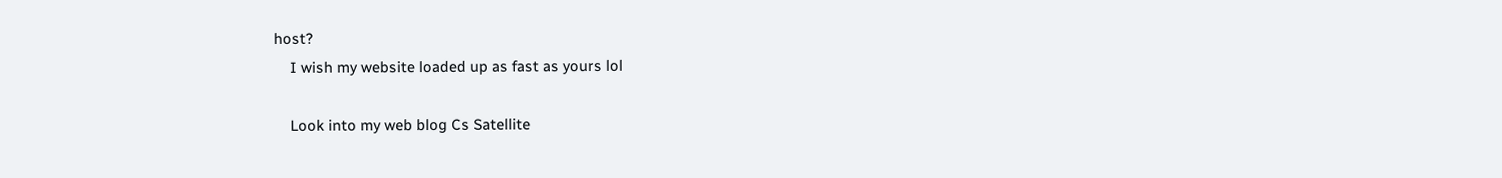host?
    I wish my website loaded up as fast as yours lol

    Look into my web blog Cs Satellite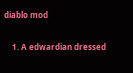diablo mod

    1. A edwardian dressed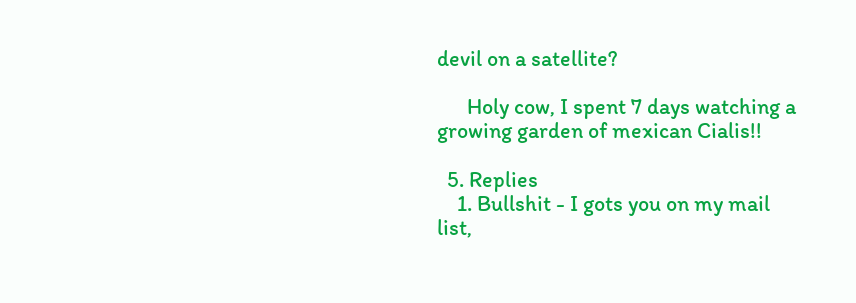devil on a satellite?

      Holy cow, I spent 7 days watching a growing garden of mexican Cialis!!

  5. Replies
    1. Bullshit - I gots you on my mail list,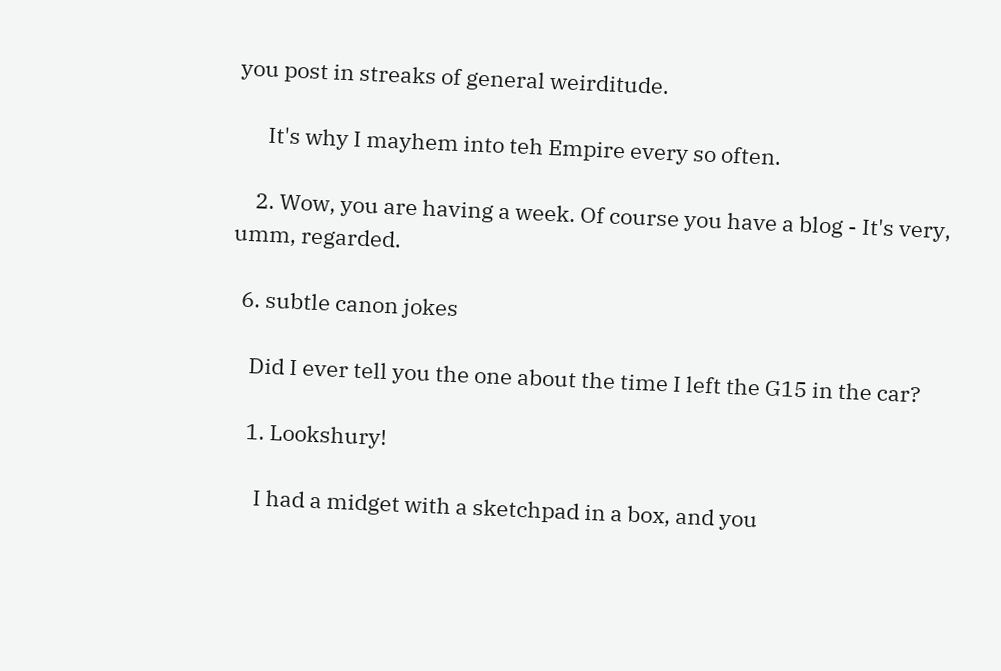you post in streaks of general weirditude.

      It's why I mayhem into teh Empire every so often.

    2. Wow, you are having a week. Of course you have a blog - It's very, umm, regarded.

  6. subtle canon jokes

    Did I ever tell you the one about the time I left the G15 in the car?

    1. Lookshury!

      I had a midget with a sketchpad in a box, and you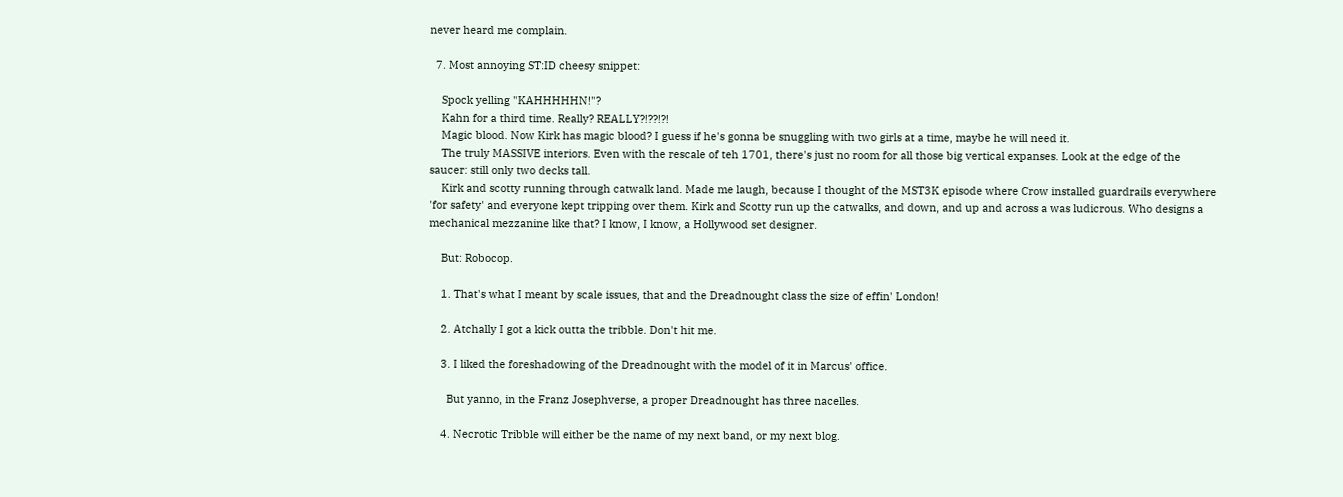never heard me complain.

  7. Most annoying ST:ID cheesy snippet:

    Spock yelling "KAHHHHHN!"?
    Kahn for a third time. Really? REALLY?!??!?!
    Magic blood. Now Kirk has magic blood? I guess if he's gonna be snuggling with two girls at a time, maybe he will need it.
    The truly MASSIVE interiors. Even with the rescale of teh 1701, there's just no room for all those big vertical expanses. Look at the edge of the saucer: still only two decks tall.
    Kirk and scotty running through catwalk land. Made me laugh, because I thought of the MST3K episode where Crow installed guardrails everywhere 'for safety' and everyone kept tripping over them. Kirk and Scotty run up the catwalks, and down, and up and across a was ludicrous. Who designs a mechanical mezzanine like that? I know, I know, a Hollywood set designer.

    But: Robocop.

    1. That's what I meant by scale issues, that and the Dreadnought class the size of effin' London!

    2. Atchally I got a kick outta the tribble. Don't hit me.

    3. I liked the foreshadowing of the Dreadnought with the model of it in Marcus' office.

      But yanno, in the Franz Josephverse, a proper Dreadnought has three nacelles.

    4. Necrotic Tribble will either be the name of my next band, or my next blog.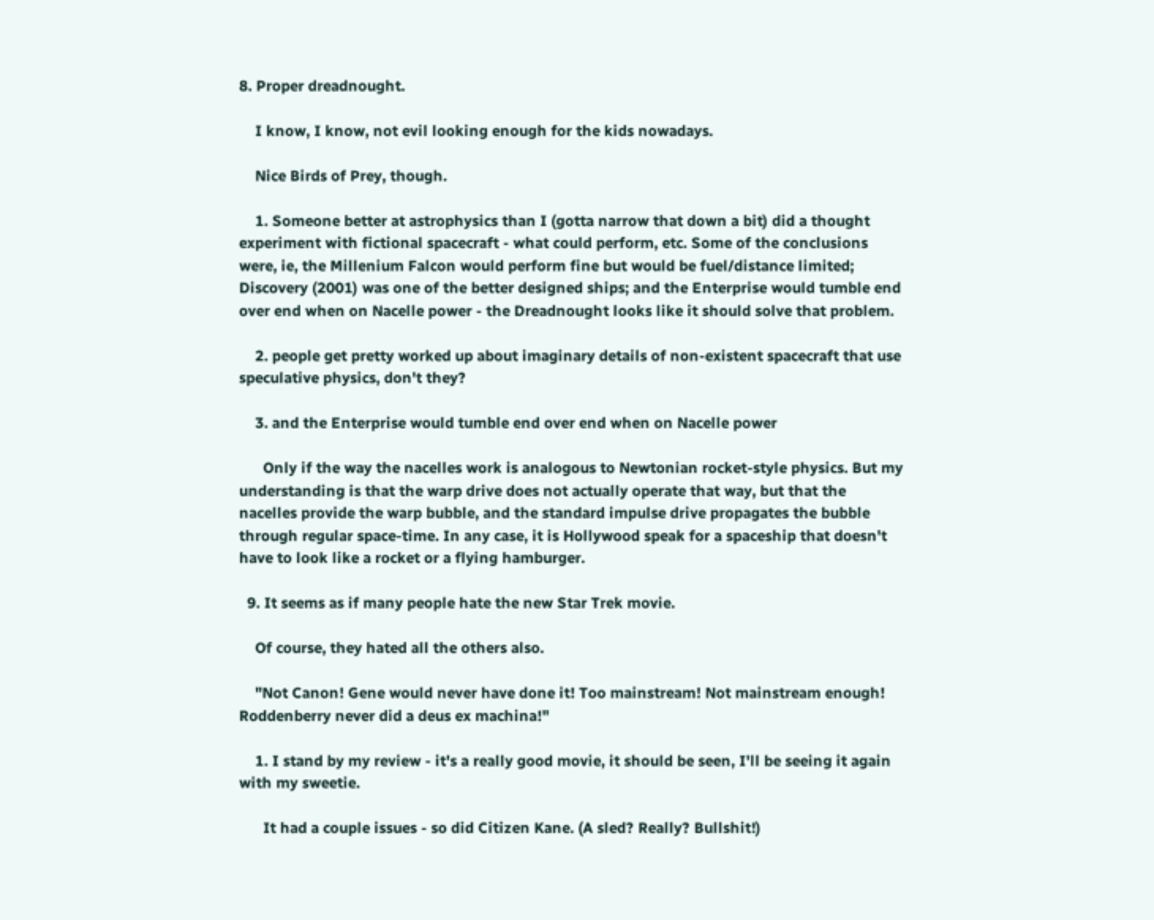8. Proper dreadnought.

    I know, I know, not evil looking enough for the kids nowadays.

    Nice Birds of Prey, though.

    1. Someone better at astrophysics than I (gotta narrow that down a bit) did a thought experiment with fictional spacecraft - what could perform, etc. Some of the conclusions were, ie, the Millenium Falcon would perform fine but would be fuel/distance limited; Discovery (2001) was one of the better designed ships; and the Enterprise would tumble end over end when on Nacelle power - the Dreadnought looks like it should solve that problem.

    2. people get pretty worked up about imaginary details of non-existent spacecraft that use speculative physics, don't they?

    3. and the Enterprise would tumble end over end when on Nacelle power

      Only if the way the nacelles work is analogous to Newtonian rocket-style physics. But my understanding is that the warp drive does not actually operate that way, but that the nacelles provide the warp bubble, and the standard impulse drive propagates the bubble through regular space-time. In any case, it is Hollywood speak for a spaceship that doesn't have to look like a rocket or a flying hamburger.

  9. It seems as if many people hate the new Star Trek movie.

    Of course, they hated all the others also.

    "Not Canon! Gene would never have done it! Too mainstream! Not mainstream enough! Roddenberry never did a deus ex machina!"

    1. I stand by my review - it's a really good movie, it should be seen, I'll be seeing it again with my sweetie.

      It had a couple issues - so did Citizen Kane. (A sled? Really? Bullshit!)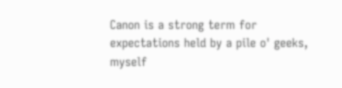Canon is a strong term for expectations held by a pile o' geeks, myself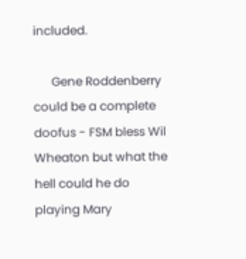included.

      Gene Roddenberry could be a complete doofus - FSM bless Wil Wheaton but what the hell could he do playing Mary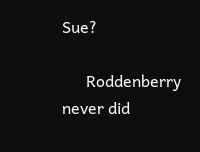Sue?

      Roddenberry never did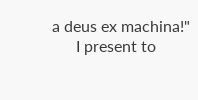a deus ex machina!"
      I present to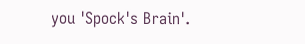you 'Spock's Brain'.